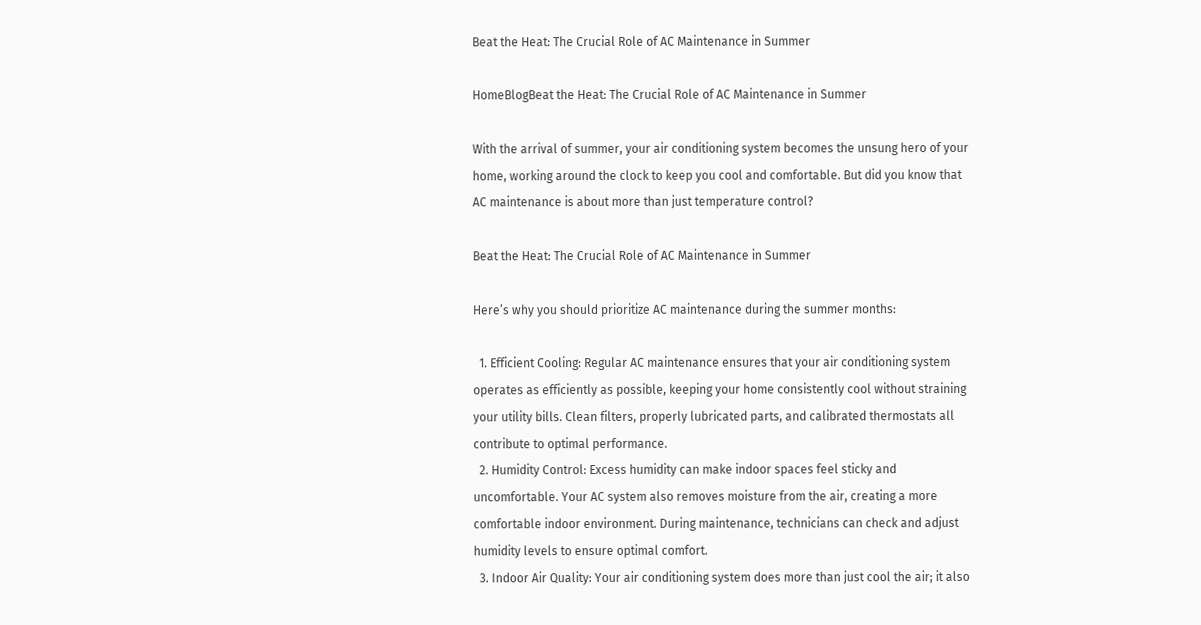Beat the Heat: The Crucial Role of AC Maintenance in Summer

HomeBlogBeat the Heat: The Crucial Role of AC Maintenance in Summer

With the arrival of summer, your air conditioning system becomes the unsung hero of your home, working around the clock to keep you cool and comfortable. But did you know that AC maintenance is about more than just temperature control?

Beat the Heat: The Crucial Role of AC Maintenance in Summer

Here’s why you should prioritize AC maintenance during the summer months:

  1. Efficient Cooling: Regular AC maintenance ensures that your air conditioning system operates as efficiently as possible, keeping your home consistently cool without straining your utility bills. Clean filters, properly lubricated parts, and calibrated thermostats all contribute to optimal performance.
  2. Humidity Control: Excess humidity can make indoor spaces feel sticky and uncomfortable. Your AC system also removes moisture from the air, creating a more comfortable indoor environment. During maintenance, technicians can check and adjust humidity levels to ensure optimal comfort.
  3. Indoor Air Quality: Your air conditioning system does more than just cool the air; it also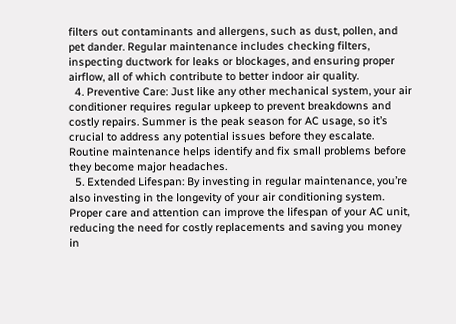filters out contaminants and allergens, such as dust, pollen, and pet dander. Regular maintenance includes checking filters, inspecting ductwork for leaks or blockages, and ensuring proper airflow, all of which contribute to better indoor air quality.
  4. Preventive Care: Just like any other mechanical system, your air conditioner requires regular upkeep to prevent breakdowns and costly repairs. Summer is the peak season for AC usage, so it’s crucial to address any potential issues before they escalate. Routine maintenance helps identify and fix small problems before they become major headaches.
  5. Extended Lifespan: By investing in regular maintenance, you’re also investing in the longevity of your air conditioning system. Proper care and attention can improve the lifespan of your AC unit, reducing the need for costly replacements and saving you money in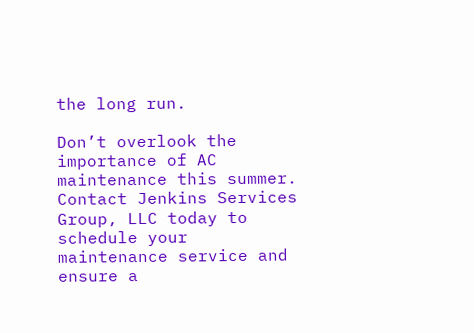the long run.

Don’t overlook the importance of AC maintenance this summer. Contact Jenkins Services Group, LLC today to schedule your maintenance service and ensure a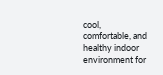cool, comfortable, and healthy indoor environment for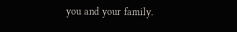you and your family.